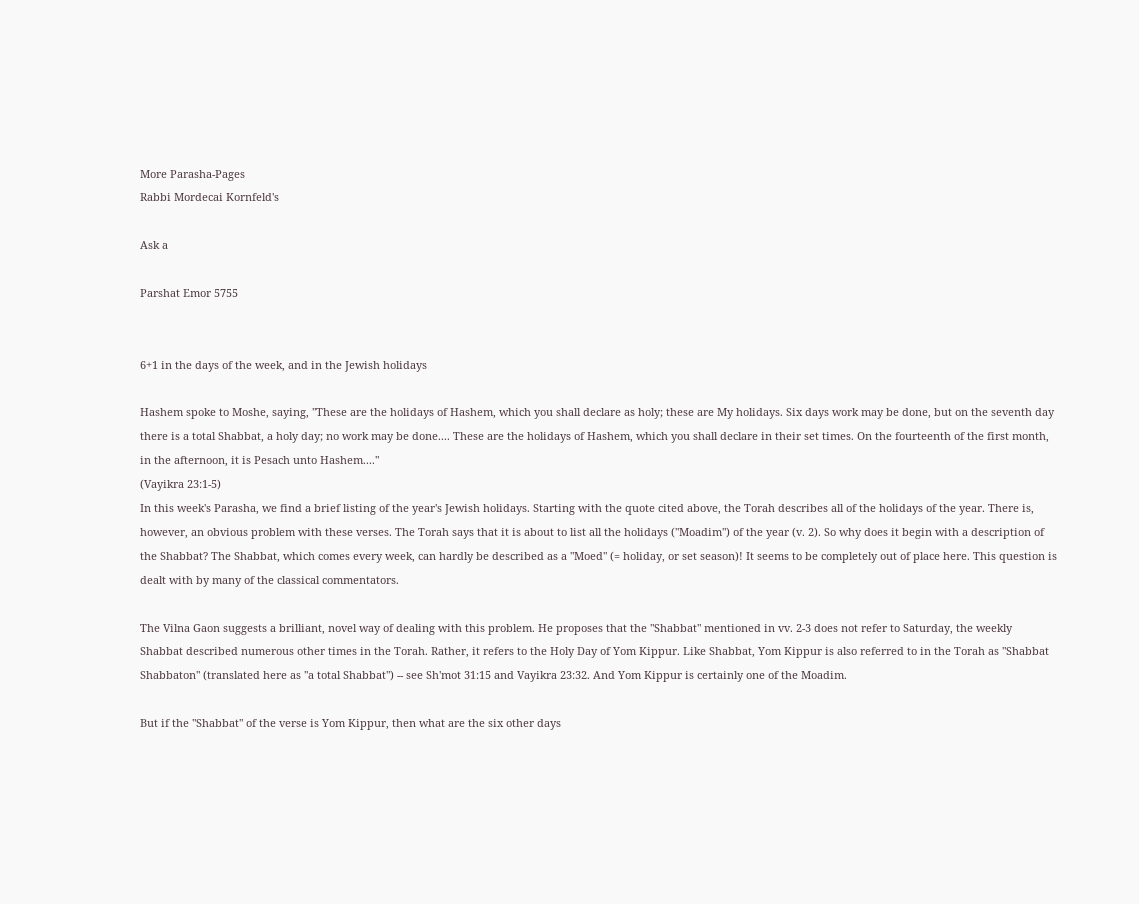More Parasha-Pages
Rabbi Mordecai Kornfeld's

Ask a

Parshat Emor 5755


6+1 in the days of the week, and in the Jewish holidays

Hashem spoke to Moshe, saying, "These are the holidays of Hashem, which you shall declare as holy; these are My holidays. Six days work may be done, but on the seventh day there is a total Shabbat, a holy day; no work may be done.... These are the holidays of Hashem, which you shall declare in their set times. On the fourteenth of the first month, in the afternoon, it is Pesach unto Hashem...."
(Vayikra 23:1-5)
In this week's Parasha, we find a brief listing of the year's Jewish holidays. Starting with the quote cited above, the Torah describes all of the holidays of the year. There is, however, an obvious problem with these verses. The Torah says that it is about to list all the holidays ("Moadim") of the year (v. 2). So why does it begin with a description of the Shabbat? The Shabbat, which comes every week, can hardly be described as a "Moed" (= holiday, or set season)! It seems to be completely out of place here. This question is dealt with by many of the classical commentators.

The Vilna Gaon suggests a brilliant, novel way of dealing with this problem. He proposes that the "Shabbat" mentioned in vv. 2-3 does not refer to Saturday, the weekly Shabbat described numerous other times in the Torah. Rather, it refers to the Holy Day of Yom Kippur. Like Shabbat, Yom Kippur is also referred to in the Torah as "Shabbat Shabbaton" (translated here as "a total Shabbat") -- see Sh'mot 31:15 and Vayikra 23:32. And Yom Kippur is certainly one of the Moadim.

But if the "Shabbat" of the verse is Yom Kippur, then what are the six other days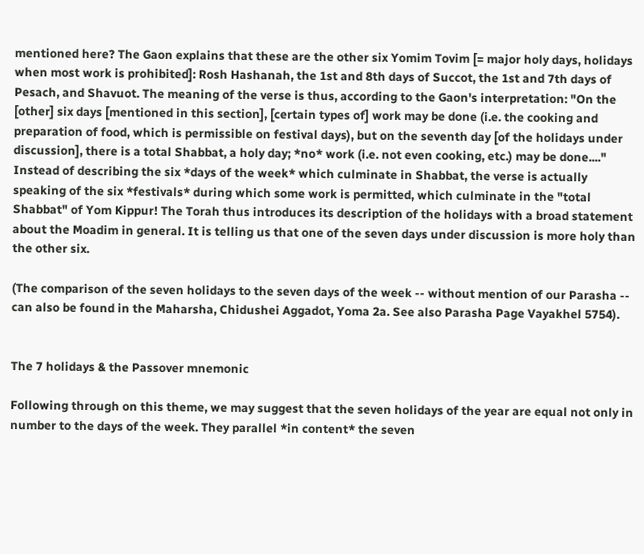mentioned here? The Gaon explains that these are the other six Yomim Tovim [= major holy days, holidays when most work is prohibited]: Rosh Hashanah, the 1st and 8th days of Succot, the 1st and 7th days of Pesach, and Shavuot. The meaning of the verse is thus, according to the Gaon's interpretation: "On the [other] six days [mentioned in this section], [certain types of] work may be done (i.e. the cooking and preparation of food, which is permissible on festival days), but on the seventh day [of the holidays under discussion], there is a total Shabbat, a holy day; *no* work (i.e. not even cooking, etc.) may be done...." Instead of describing the six *days of the week* which culminate in Shabbat, the verse is actually speaking of the six *festivals* during which some work is permitted, which culminate in the "total Shabbat" of Yom Kippur! The Torah thus introduces its description of the holidays with a broad statement about the Moadim in general. It is telling us that one of the seven days under discussion is more holy than the other six.

(The comparison of the seven holidays to the seven days of the week -- without mention of our Parasha -- can also be found in the Maharsha, Chidushei Aggadot, Yoma 2a. See also Parasha Page Vayakhel 5754).


The 7 holidays & the Passover mnemonic

Following through on this theme, we may suggest that the seven holidays of the year are equal not only in number to the days of the week. They parallel *in content* the seven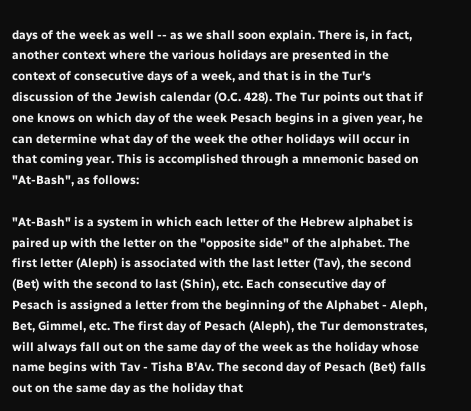days of the week as well -- as we shall soon explain. There is, in fact, another context where the various holidays are presented in the context of consecutive days of a week, and that is in the Tur's discussion of the Jewish calendar (O.C. 428). The Tur points out that if one knows on which day of the week Pesach begins in a given year, he can determine what day of the week the other holidays will occur in that coming year. This is accomplished through a mnemonic based on "At-Bash", as follows:

"At-Bash" is a system in which each letter of the Hebrew alphabet is paired up with the letter on the "opposite side" of the alphabet. The first letter (Aleph) is associated with the last letter (Tav), the second (Bet) with the second to last (Shin), etc. Each consecutive day of Pesach is assigned a letter from the beginning of the Alphabet - Aleph, Bet, Gimmel, etc. The first day of Pesach (Aleph), the Tur demonstrates, will always fall out on the same day of the week as the holiday whose name begins with Tav - Tisha B'Av. The second day of Pesach (Bet) falls out on the same day as the holiday that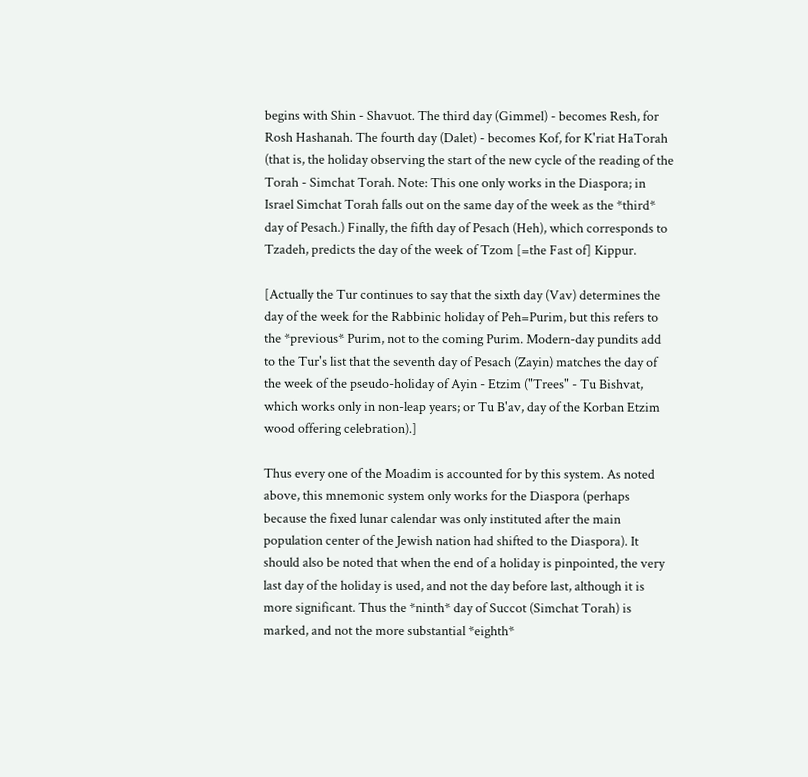begins with Shin - Shavuot. The third day (Gimmel) - becomes Resh, for Rosh Hashanah. The fourth day (Dalet) - becomes Kof, for K'riat HaTorah (that is, the holiday observing the start of the new cycle of the reading of the Torah - Simchat Torah. Note: This one only works in the Diaspora; in Israel Simchat Torah falls out on the same day of the week as the *third* day of Pesach.) Finally, the fifth day of Pesach (Heh), which corresponds to Tzadeh, predicts the day of the week of Tzom [=the Fast of] Kippur.

[Actually the Tur continues to say that the sixth day (Vav) determines the day of the week for the Rabbinic holiday of Peh=Purim, but this refers to the *previous* Purim, not to the coming Purim. Modern-day pundits add to the Tur's list that the seventh day of Pesach (Zayin) matches the day of the week of the pseudo-holiday of Ayin - Etzim ("Trees" - Tu Bishvat, which works only in non-leap years; or Tu B'av, day of the Korban Etzim wood offering celebration).]

Thus every one of the Moadim is accounted for by this system. As noted above, this mnemonic system only works for the Diaspora (perhaps because the fixed lunar calendar was only instituted after the main population center of the Jewish nation had shifted to the Diaspora). It should also be noted that when the end of a holiday is pinpointed, the very last day of the holiday is used, and not the day before last, although it is more significant. Thus the *ninth* day of Succot (Simchat Torah) is marked, and not the more substantial *eighth*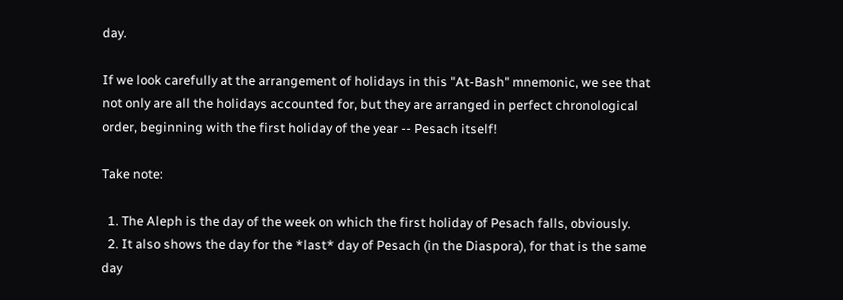day.

If we look carefully at the arrangement of holidays in this "At-Bash" mnemonic, we see that not only are all the holidays accounted for, but they are arranged in perfect chronological order, beginning with the first holiday of the year -- Pesach itself!

Take note:

  1. The Aleph is the day of the week on which the first holiday of Pesach falls, obviously.
  2. It also shows the day for the *last* day of Pesach (in the Diaspora), for that is the same day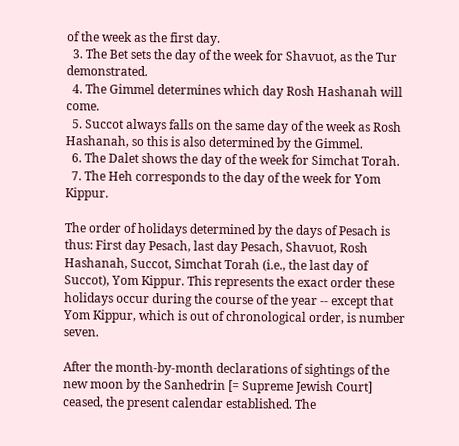of the week as the first day.
  3. The Bet sets the day of the week for Shavuot, as the Tur demonstrated.
  4. The Gimmel determines which day Rosh Hashanah will come.
  5. Succot always falls on the same day of the week as Rosh Hashanah, so this is also determined by the Gimmel.
  6. The Dalet shows the day of the week for Simchat Torah.
  7. The Heh corresponds to the day of the week for Yom Kippur.

The order of holidays determined by the days of Pesach is thus: First day Pesach, last day Pesach, Shavuot, Rosh Hashanah, Succot, Simchat Torah (i.e., the last day of Succot), Yom Kippur. This represents the exact order these holidays occur during the course of the year -- except that Yom Kippur, which is out of chronological order, is number seven.

After the month-by-month declarations of sightings of the new moon by the Sanhedrin [= Supreme Jewish Court] ceased, the present calendar established. The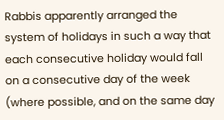Rabbis apparently arranged the system of holidays in such a way that each consecutive holiday would fall on a consecutive day of the week (where possible, and on the same day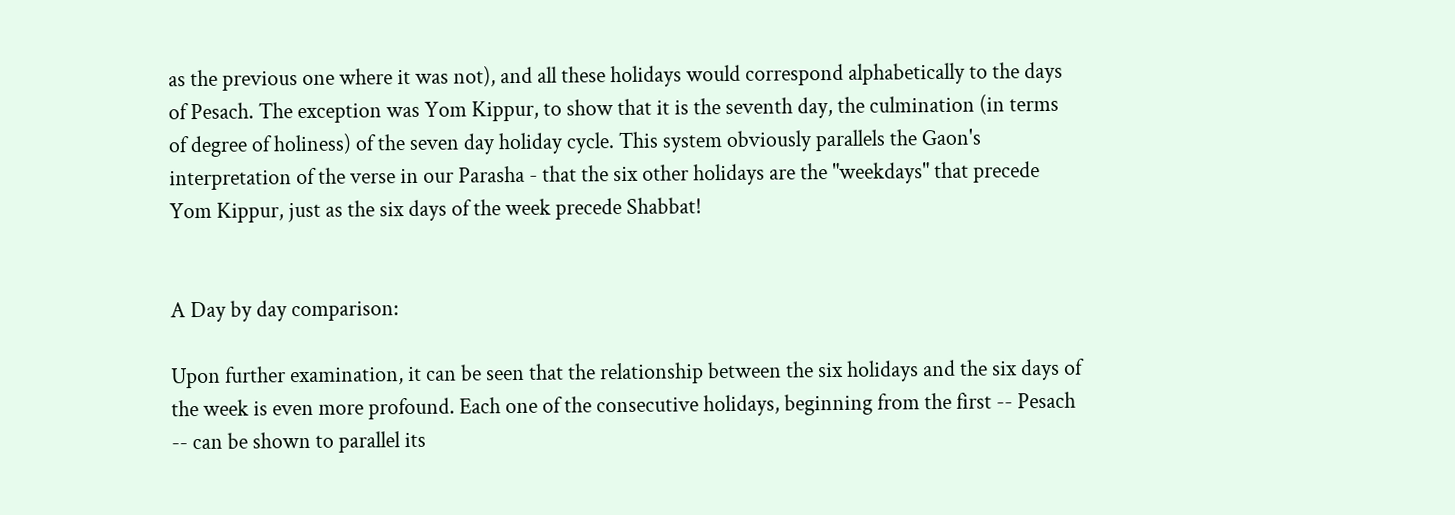as the previous one where it was not), and all these holidays would correspond alphabetically to the days of Pesach. The exception was Yom Kippur, to show that it is the seventh day, the culmination (in terms of degree of holiness) of the seven day holiday cycle. This system obviously parallels the Gaon's interpretation of the verse in our Parasha - that the six other holidays are the "weekdays" that precede Yom Kippur, just as the six days of the week precede Shabbat!


A Day by day comparison:

Upon further examination, it can be seen that the relationship between the six holidays and the six days of the week is even more profound. Each one of the consecutive holidays, beginning from the first -- Pesach -- can be shown to parallel its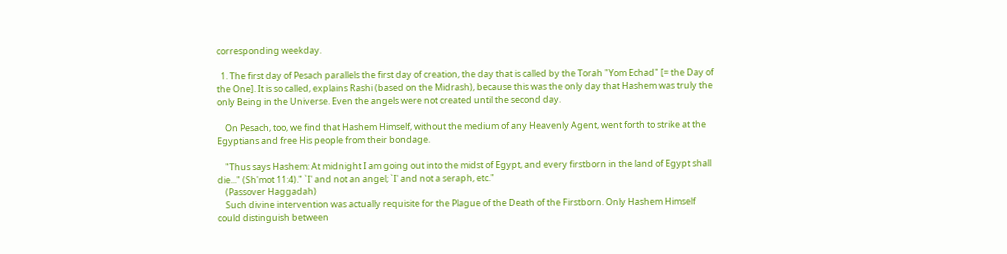corresponding weekday.

  1. The first day of Pesach parallels the first day of creation, the day that is called by the Torah "Yom Echad" [= the Day of the One]. It is so called, explains Rashi (based on the Midrash), because this was the only day that Hashem was truly the only Being in the Universe. Even the angels were not created until the second day.

    On Pesach, too, we find that Hashem Himself, without the medium of any Heavenly Agent, went forth to strike at the Egyptians and free His people from their bondage.

    "Thus says Hashem: At midnight I am going out into the midst of Egypt, and every firstborn in the land of Egypt shall die..." (Sh'mot 11:4)." `I' and not an angel; `I' and not a seraph, etc."
    (Passover Haggadah)
    Such divine intervention was actually requisite for the Plague of the Death of the Firstborn. Only Hashem Himself could distinguish between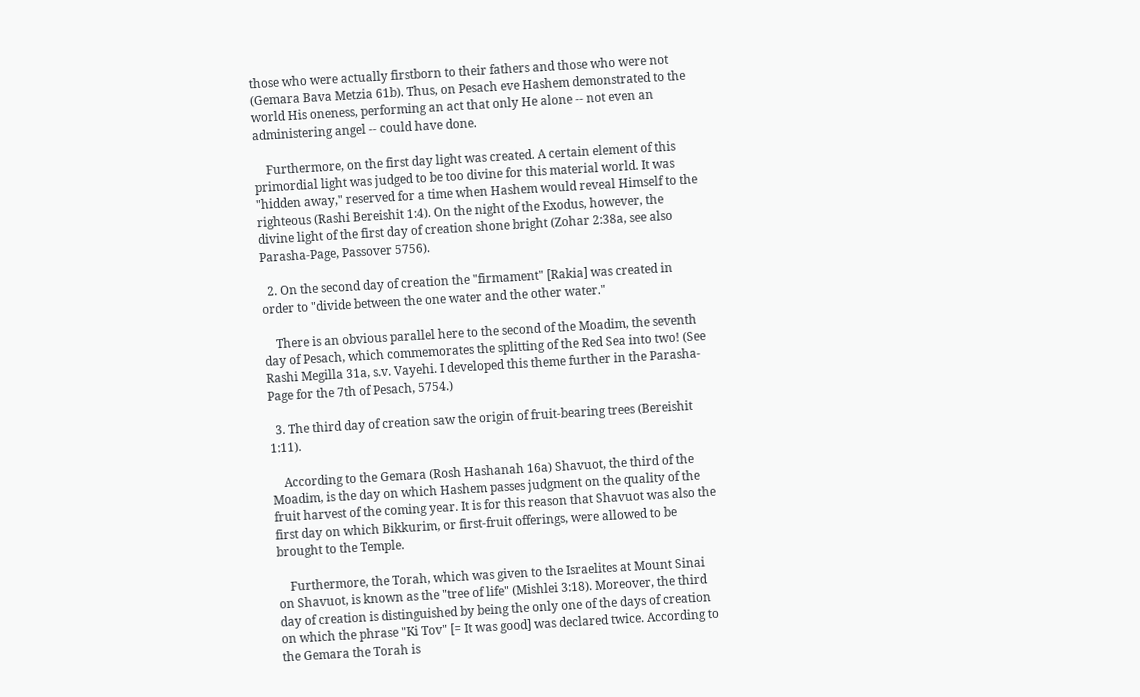those who were actually firstborn to their fathers and those who were not (Gemara Bava Metzia 61b). Thus, on Pesach eve Hashem demonstrated to the world His oneness, performing an act that only He alone -- not even an administering angel -- could have done.

    Furthermore, on the first day light was created. A certain element of this primordial light was judged to be too divine for this material world. It was "hidden away," reserved for a time when Hashem would reveal Himself to the righteous (Rashi Bereishit 1:4). On the night of the Exodus, however, the divine light of the first day of creation shone bright (Zohar 2:38a, see also Parasha-Page, Passover 5756).

  2. On the second day of creation the "firmament" [Rakia] was created in order to "divide between the one water and the other water."

    There is an obvious parallel here to the second of the Moadim, the seventh day of Pesach, which commemorates the splitting of the Red Sea into two! (See Rashi Megilla 31a, s.v. Vayehi. I developed this theme further in the Parasha-Page for the 7th of Pesach, 5754.)

  3. The third day of creation saw the origin of fruit-bearing trees (Bereishit 1:11).

    According to the Gemara (Rosh Hashanah 16a) Shavuot, the third of the Moadim, is the day on which Hashem passes judgment on the quality of the fruit harvest of the coming year. It is for this reason that Shavuot was also the first day on which Bikkurim, or first-fruit offerings, were allowed to be brought to the Temple.

    Furthermore, the Torah, which was given to the Israelites at Mount Sinai on Shavuot, is known as the "tree of life" (Mishlei 3:18). Moreover, the third day of creation is distinguished by being the only one of the days of creation on which the phrase "Ki Tov" [= It was good] was declared twice. According to the Gemara the Torah is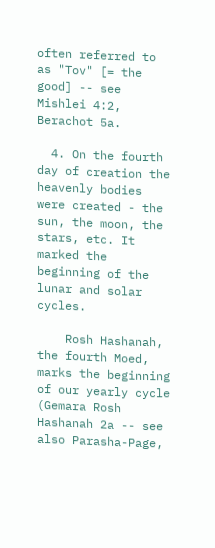often referred to as "Tov" [= the good] -- see Mishlei 4:2, Berachot 5a.

  4. On the fourth day of creation the heavenly bodies were created - the sun, the moon, the stars, etc. It marked the beginning of the lunar and solar cycles.

    Rosh Hashanah, the fourth Moed, marks the beginning of our yearly cycle (Gemara Rosh Hashanah 2a -- see also Parasha-Page,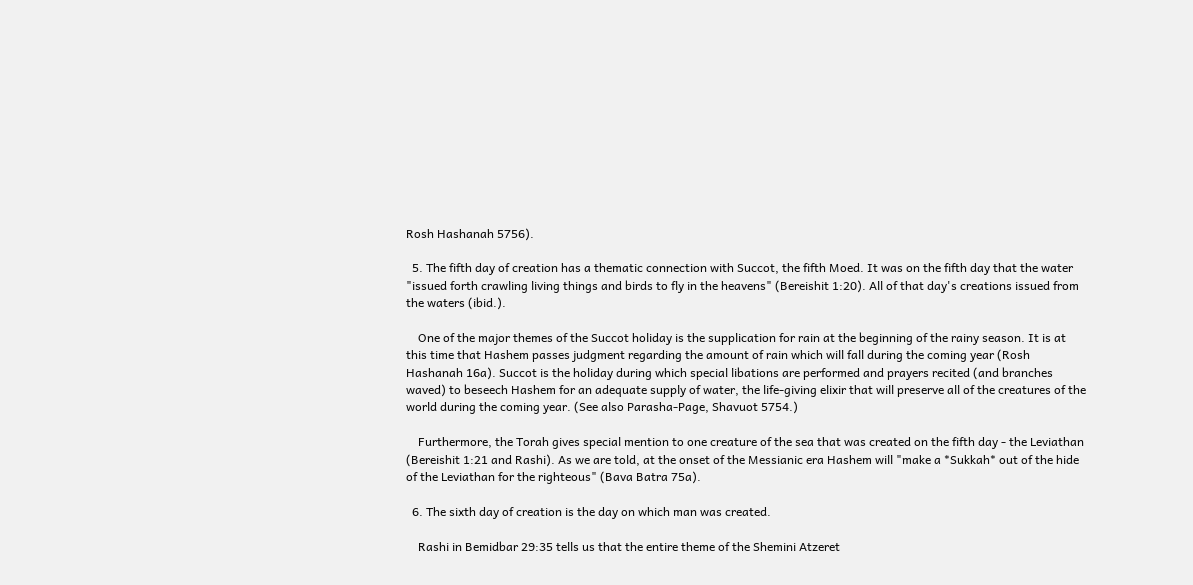Rosh Hashanah 5756).

  5. The fifth day of creation has a thematic connection with Succot, the fifth Moed. It was on the fifth day that the water "issued forth crawling living things and birds to fly in the heavens" (Bereishit 1:20). All of that day's creations issued from the waters (ibid.).

    One of the major themes of the Succot holiday is the supplication for rain at the beginning of the rainy season. It is at this time that Hashem passes judgment regarding the amount of rain which will fall during the coming year (Rosh Hashanah 16a). Succot is the holiday during which special libations are performed and prayers recited (and branches waved) to beseech Hashem for an adequate supply of water, the life-giving elixir that will preserve all of the creatures of the world during the coming year. (See also Parasha-Page, Shavuot 5754.)

    Furthermore, the Torah gives special mention to one creature of the sea that was created on the fifth day - the Leviathan (Bereishit 1:21 and Rashi). As we are told, at the onset of the Messianic era Hashem will "make a *Sukkah* out of the hide of the Leviathan for the righteous" (Bava Batra 75a).

  6. The sixth day of creation is the day on which man was created.

    Rashi in Bemidbar 29:35 tells us that the entire theme of the Shemini Atzeret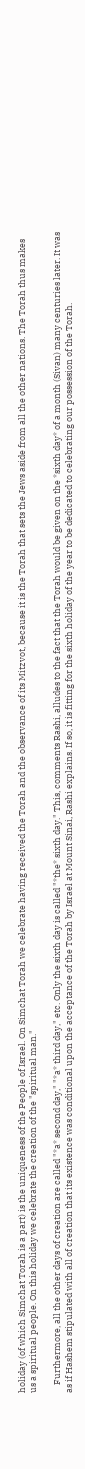holiday (of which Simchat Torah is a part) is the uniqueness of the People of Israel. On Simchat Torah we celebrate having received the Torah and the observance of its Mitzvot, because it is the Torah that sets the Jews aside from all the other nations. The Torah thus makes us a spiritual people. On this holiday we celebrate the creation of the "spiritual man."

    Furthermore, all the other days of creation are called "*a* second day," "*a* third day," etc. Only the sixth day is called "*the* sixth day." This, comments Rashi, alludes to the fact that the Torah would be given on the *sixth day* of a month (Sivan) many centuries later. It was as if Hashem stipulated with all of creation that its existence was conditional upon the acceptance of the Torah by Israel at Mount Sinai, Rashi explains. If so, it is fitting for the sixth holiday of the year to be dedicated to celebrating our possession of the Torah.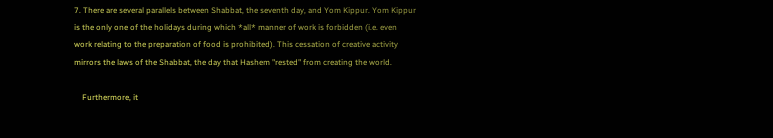7. There are several parallels between Shabbat, the seventh day, and Yom Kippur. Yom Kippur is the only one of the holidays during which *all* manner of work is forbidden (i.e. even work relating to the preparation of food is prohibited). This cessation of creative activity mirrors the laws of the Shabbat, the day that Hashem "rested" from creating the world.

    Furthermore, it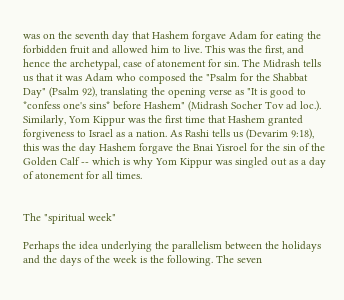was on the seventh day that Hashem forgave Adam for eating the forbidden fruit and allowed him to live. This was the first, and hence the archetypal, case of atonement for sin. The Midrash tells us that it was Adam who composed the "Psalm for the Shabbat Day" (Psalm 92), translating the opening verse as "It is good to *confess one's sins* before Hashem" (Midrash Socher Tov ad loc.). Similarly, Yom Kippur was the first time that Hashem granted forgiveness to Israel as a nation. As Rashi tells us (Devarim 9:18), this was the day Hashem forgave the Bnai Yisroel for the sin of the Golden Calf -- which is why Yom Kippur was singled out as a day of atonement for all times.


The "spiritual week"

Perhaps the idea underlying the parallelism between the holidays and the days of the week is the following. The seven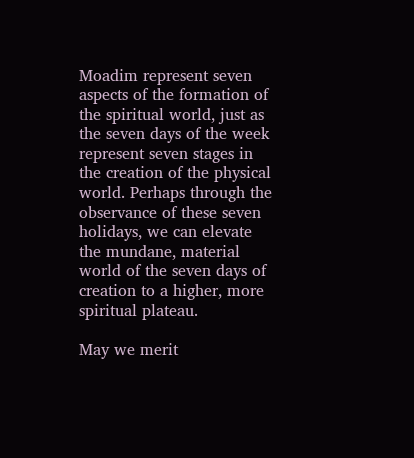Moadim represent seven aspects of the formation of the spiritual world, just as the seven days of the week represent seven stages in the creation of the physical world. Perhaps through the observance of these seven holidays, we can elevate the mundane, material world of the seven days of creation to a higher, more spiritual plateau.

May we merit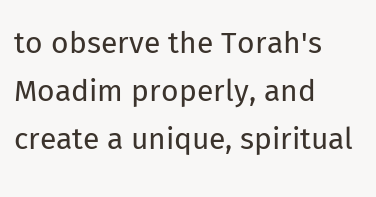to observe the Torah's Moadim properly, and create a unique, spiritual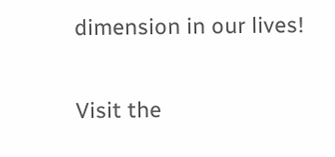dimension in our lives!

Visit the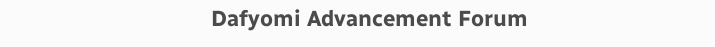Dafyomi Advancement Forum